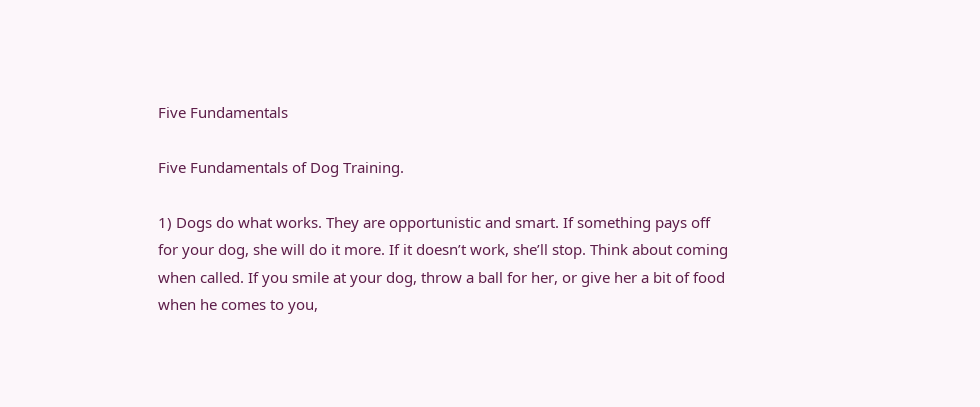Five Fundamentals

Five Fundamentals of Dog Training.

1) Dogs do what works. They are opportunistic and smart. If something pays off for your dog, she will do it more. If it doesn’t work, she’ll stop. Think about coming when called. If you smile at your dog, throw a ball for her, or give her a bit of food when he comes to you,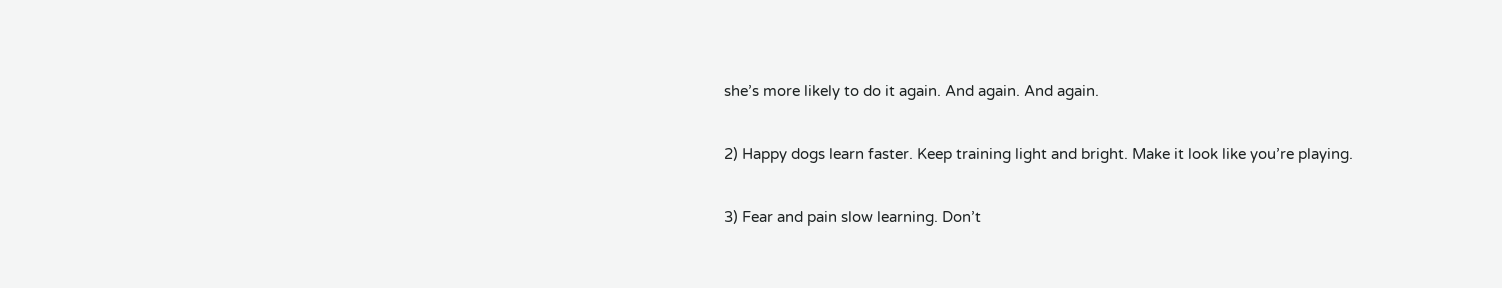she’s more likely to do it again. And again. And again.

2) Happy dogs learn faster. Keep training light and bright. Make it look like you’re playing.

3) Fear and pain slow learning. Don’t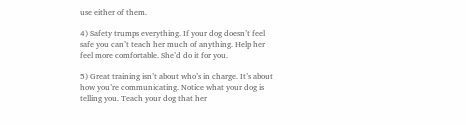use either of them.

4) Safety trumps everything. If your dog doesn’t feel safe you can’t teach her much of anything. Help her feel more comfortable. She’d do it for you.

5) Great training isn’t about who’s in charge. It’s about how you’re communicating. Notice what your dog is telling you. Teach your dog that her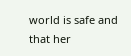world is safe and that her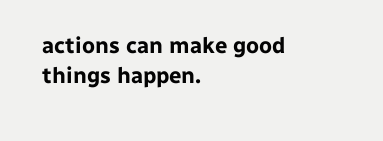actions can make good things happen.